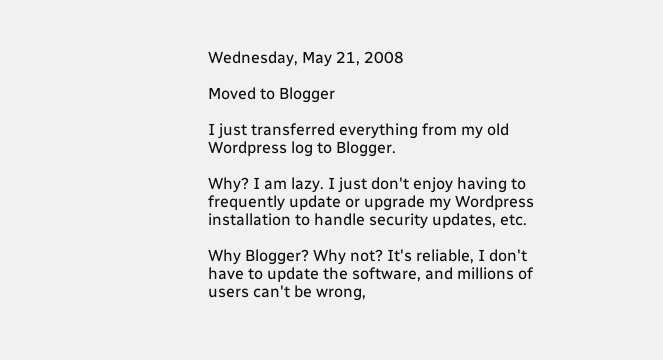Wednesday, May 21, 2008

Moved to Blogger

I just transferred everything from my old Wordpress log to Blogger.

Why? I am lazy. I just don't enjoy having to frequently update or upgrade my Wordpress installation to handle security updates, etc.

Why Blogger? Why not? It's reliable, I don't have to update the software, and millions of users can't be wrong,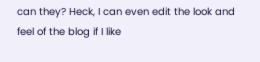can they? Heck, I can even edit the look and feel of the blog if I like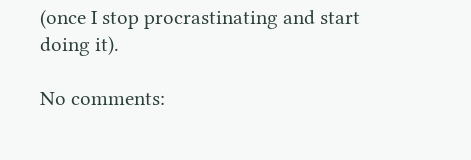(once I stop procrastinating and start doing it).

No comments: